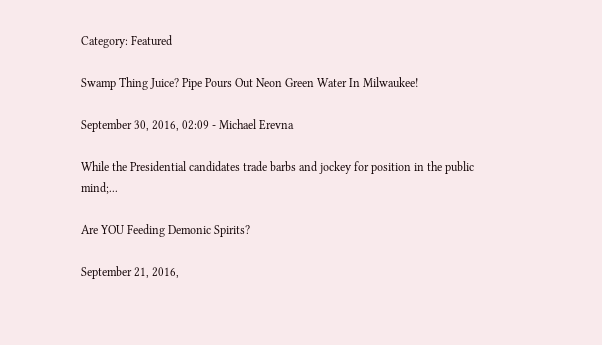Category: Featured

Swamp Thing Juice? Pipe Pours Out Neon Green Water In Milwaukee!

September 30, 2016, 02:09 - Michael Erevna

While the Presidential candidates trade barbs and jockey for position in the public mind;...

Are YOU Feeding Demonic Spirits?

September 21, 2016,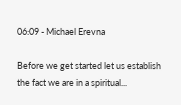06:09 - Michael Erevna

Before we get started let us establish the fact we are in a spiritual...